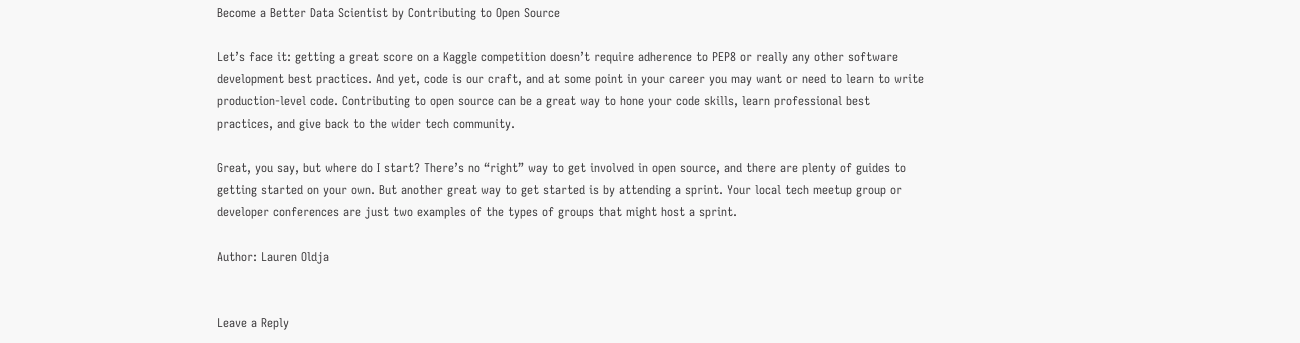Become a Better Data Scientist by Contributing to Open Source

Let’s face it: getting a great score on a Kaggle competition doesn’t require adherence to PEP8 or really any other software development best practices. And yet, code is our craft, and at some point in your career you may want or need to learn to write production-level code. Contributing to open source can be a great way to hone your code skills, learn professional best practices, and give back to the wider tech community.

Great, you say, but where do I start? There’s no “right” way to get involved in open source, and there are plenty of guides to getting started on your own. But another great way to get started is by attending a sprint. Your local tech meetup group or developer conferences are just two examples of the types of groups that might host a sprint.

Author: Lauren Oldja


Leave a Reply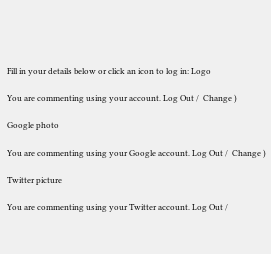Fill in your details below or click an icon to log in: Logo

You are commenting using your account. Log Out /  Change )

Google photo

You are commenting using your Google account. Log Out /  Change )

Twitter picture

You are commenting using your Twitter account. Log Out /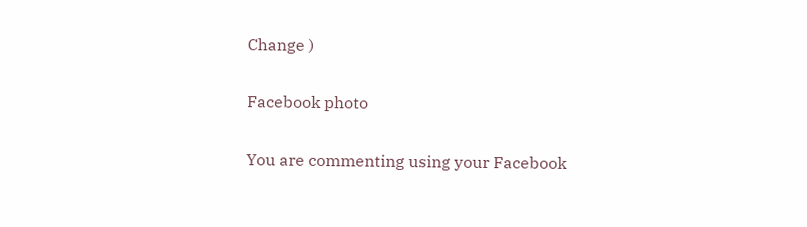Change )

Facebook photo

You are commenting using your Facebook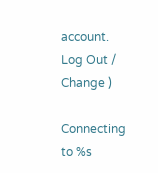account. Log Out /  Change )

Connecting to %s